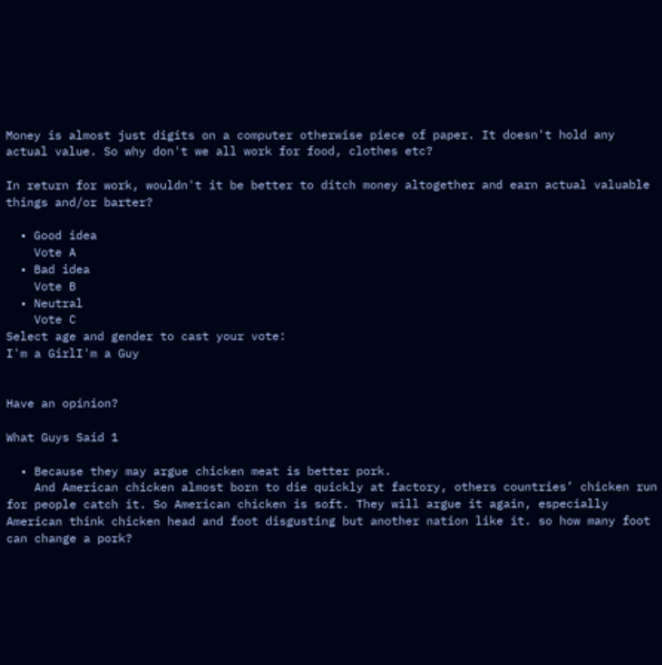Money is almost just digits on a computer otherwise piece of paper. It doesn't hold any actual value. So why don't we all work for food, clothes etc?

In return for work, wouldn't it be better to ditch money altogether and earn actual valuable things and/or barter?

  • Good idea
    Vote A
  • Bad idea
    Vote B
  • Neutral
    Vote C
Select age and gender to cast your vote:
I'm a GirlI'm a Guy


Have an opinion?

What Guys Said 1

  • Because they may argue chicken meat is better pork.
    And American chicken almost born to die quickly at factory, others countries’ chicken run for people catch it. So American chicken is soft. They will argue it again, especially American think chicken head and foot disgusting but another nation like it. so how many foot can change a pork?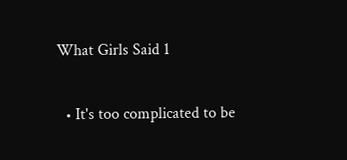What Girls Said 1

  • It's too complicated to be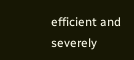efficient and severely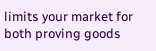limits your market for both proving goods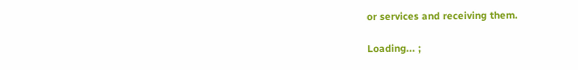or services and receiving them.

Loading... ;